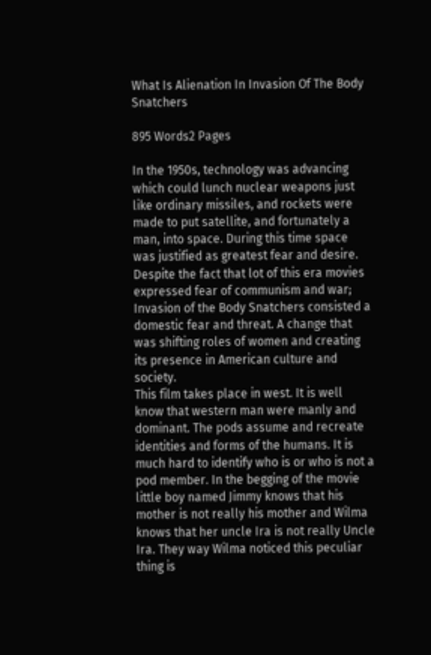What Is Alienation In Invasion Of The Body Snatchers

895 Words2 Pages

In the 1950s, technology was advancing which could lunch nuclear weapons just like ordinary missiles, and rockets were made to put satellite, and fortunately a man, into space. During this time space was justified as greatest fear and desire. Despite the fact that lot of this era movies expressed fear of communism and war; Invasion of the Body Snatchers consisted a domestic fear and threat. A change that was shifting roles of women and creating its presence in American culture and society.
This film takes place in west. It is well know that western man were manly and dominant. The pods assume and recreate identities and forms of the humans. It is much hard to identify who is or who is not a pod member. In the begging of the movie little boy named Jimmy knows that his mother is not really his mother and Wilma knows that her uncle Ira is not really Uncle Ira. They way Wilma noticed this peculiar thing is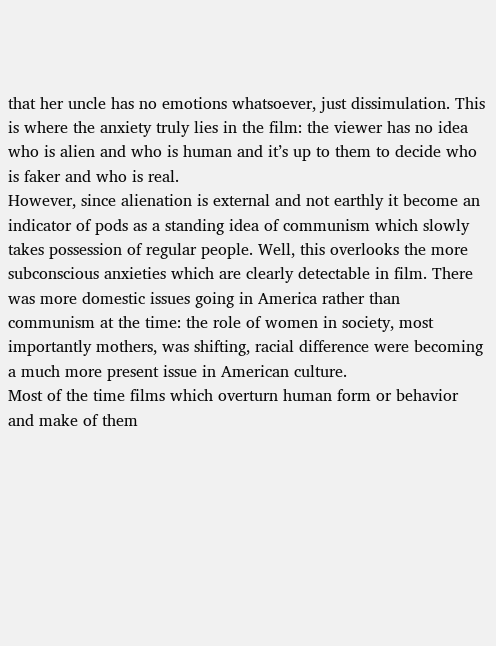that her uncle has no emotions whatsoever, just dissimulation. This is where the anxiety truly lies in the film: the viewer has no idea who is alien and who is human and it’s up to them to decide who is faker and who is real.
However, since alienation is external and not earthly it become an indicator of pods as a standing idea of communism which slowly takes possession of regular people. Well, this overlooks the more subconscious anxieties which are clearly detectable in film. There was more domestic issues going in America rather than communism at the time: the role of women in society, most importantly mothers, was shifting, racial difference were becoming a much more present issue in American culture.
Most of the time films which overturn human form or behavior and make of them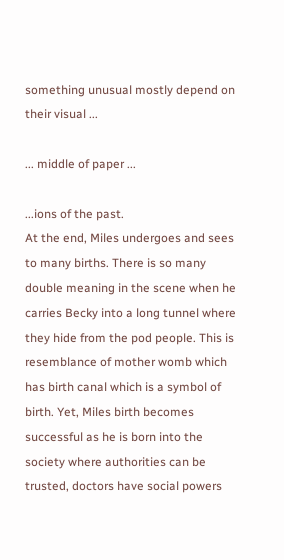something unusual mostly depend on their visual ...

... middle of paper ...

...ions of the past.
At the end, Miles undergoes and sees to many births. There is so many double meaning in the scene when he carries Becky into a long tunnel where they hide from the pod people. This is resemblance of mother womb which has birth canal which is a symbol of birth. Yet, Miles birth becomes successful as he is born into the society where authorities can be trusted, doctors have social powers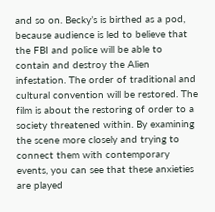and so on. Becky’s is birthed as a pod, because audience is led to believe that the FBI and police will be able to contain and destroy the Alien infestation. The order of traditional and cultural convention will be restored. The film is about the restoring of order to a society threatened within. By examining the scene more closely and trying to connect them with contemporary events, you can see that these anxieties are played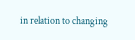in relation to changing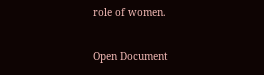role of women.

Open Document